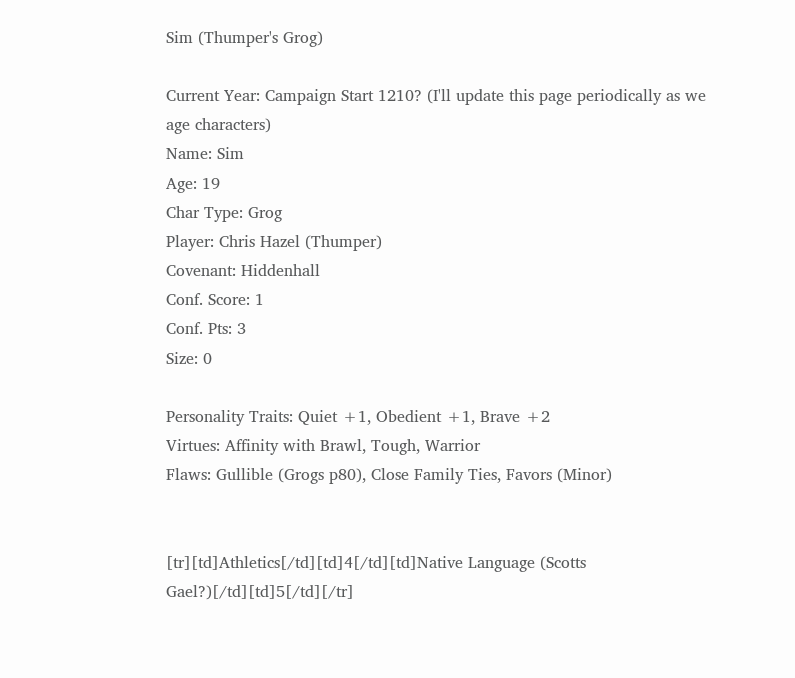Sim (Thumper's Grog)

Current Year: Campaign Start 1210? (I'll update this page periodically as we age characters)
Name: Sim
Age: 19
Char Type: Grog
Player: Chris Hazel (Thumper)
Covenant: Hiddenhall
Conf. Score: 1
Conf. Pts: 3
Size: 0

Personality Traits: Quiet +1, Obedient +1, Brave +2
Virtues: Affinity with Brawl, Tough, Warrior
Flaws: Gullible (Grogs p80), Close Family Ties, Favors (Minor)


[tr][td]Athletics[/td][td]4[/td][td]Native Language (Scotts Gael?)[/td][td]5[/td][/tr]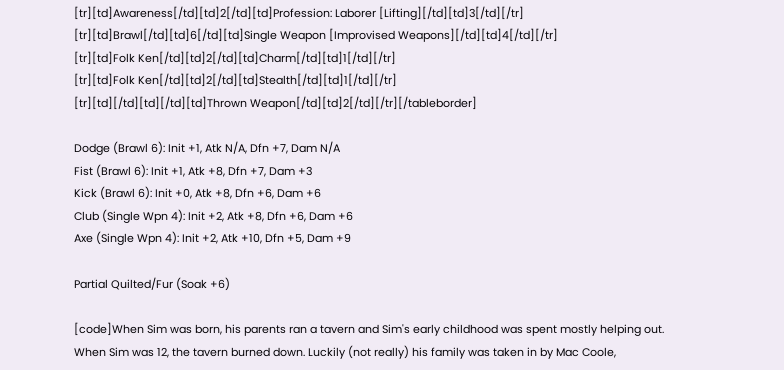[tr][td]Awareness[/td][td]2[/td][td]Profession: Laborer [Lifting][/td][td]3[/td][/tr]
[tr][td]Brawl[/td][td]6[/td][td]Single Weapon [Improvised Weapons][/td][td]4[/td][/tr]
[tr][td]Folk Ken[/td][td]2[/td][td]Charm[/td][td]1[/td][/tr]
[tr][td]Folk Ken[/td][td]2[/td][td]Stealth[/td][td]1[/td][/tr]
[tr][td][/td][td][/td][td]Thrown Weapon[/td][td]2[/td][/tr][/tableborder]

Dodge (Brawl 6): Init +1, Atk N/A, Dfn +7, Dam N/A
Fist (Brawl 6): Init +1, Atk +8, Dfn +7, Dam +3
Kick (Brawl 6): Init +0, Atk +8, Dfn +6, Dam +6
Club (Single Wpn 4): Init +2, Atk +8, Dfn +6, Dam +6
Axe (Single Wpn 4): Init +2, Atk +10, Dfn +5, Dam +9

Partial Quilted/Fur (Soak +6)

[code]When Sim was born, his parents ran a tavern and Sim's early childhood was spent mostly helping out. When Sim was 12, the tavern burned down. Luckily (not really) his family was taken in by Mac Coole,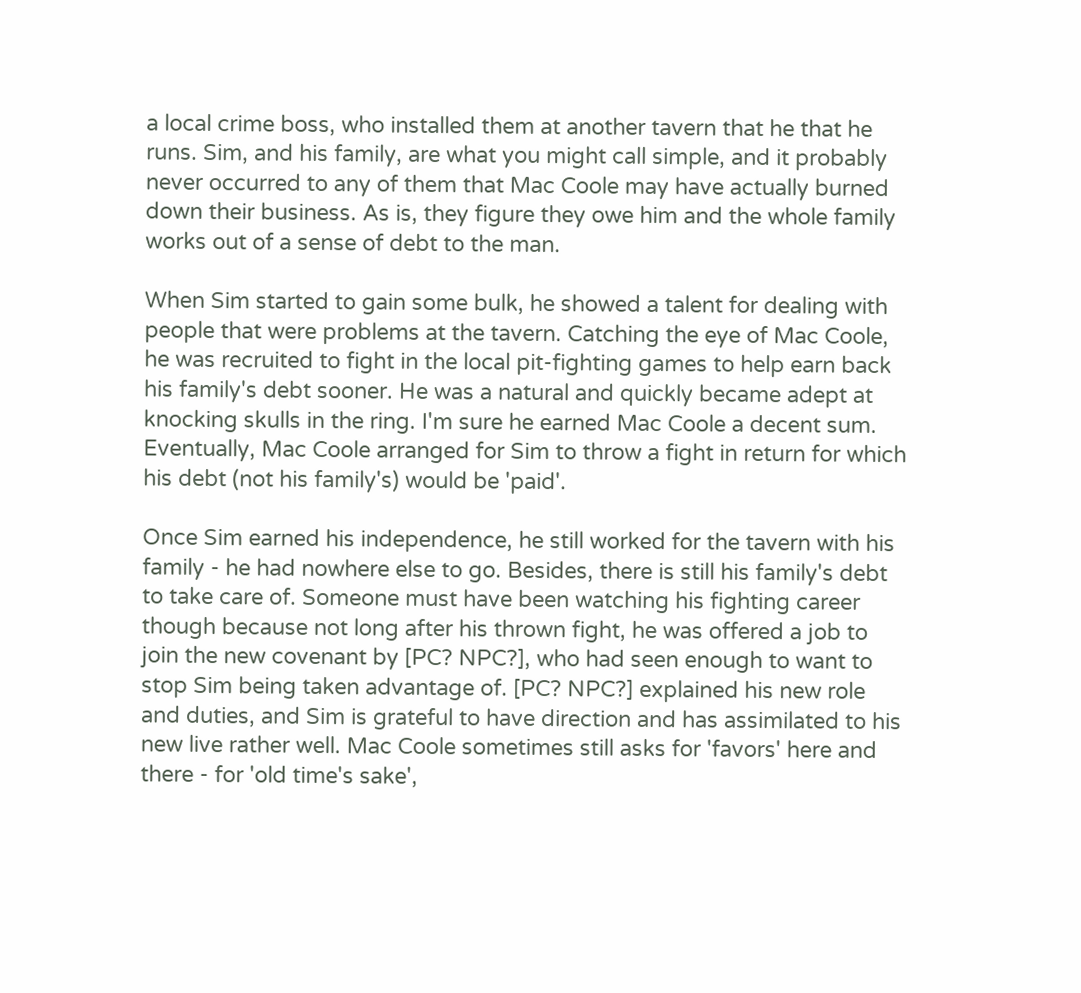a local crime boss, who installed them at another tavern that he that he runs. Sim, and his family, are what you might call simple, and it probably never occurred to any of them that Mac Coole may have actually burned down their business. As is, they figure they owe him and the whole family works out of a sense of debt to the man.

When Sim started to gain some bulk, he showed a talent for dealing with people that were problems at the tavern. Catching the eye of Mac Coole, he was recruited to fight in the local pit-fighting games to help earn back his family's debt sooner. He was a natural and quickly became adept at knocking skulls in the ring. I'm sure he earned Mac Coole a decent sum. Eventually, Mac Coole arranged for Sim to throw a fight in return for which his debt (not his family's) would be 'paid'.

Once Sim earned his independence, he still worked for the tavern with his family - he had nowhere else to go. Besides, there is still his family's debt to take care of. Someone must have been watching his fighting career though because not long after his thrown fight, he was offered a job to join the new covenant by [PC? NPC?], who had seen enough to want to stop Sim being taken advantage of. [PC? NPC?] explained his new role and duties, and Sim is grateful to have direction and has assimilated to his new live rather well. Mac Coole sometimes still asks for 'favors' here and there - for 'old time's sake',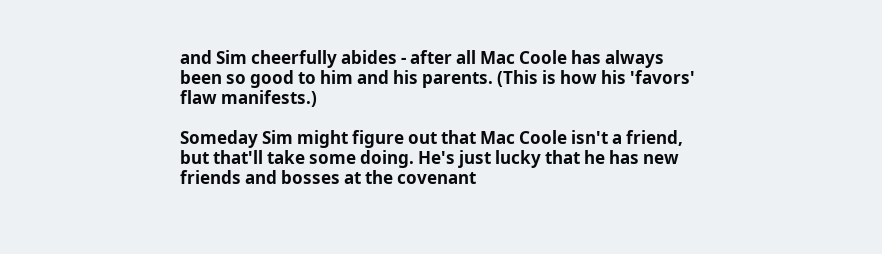and Sim cheerfully abides - after all Mac Coole has always been so good to him and his parents. (This is how his 'favors' flaw manifests.)

Someday Sim might figure out that Mac Coole isn't a friend, but that'll take some doing. He's just lucky that he has new friends and bosses at the covenant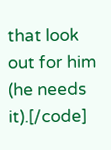that look out for him (he needs it).[/code]